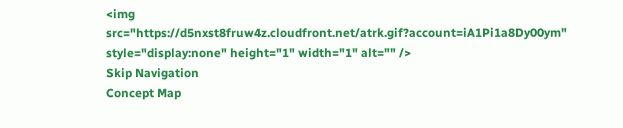<img src="https://d5nxst8fruw4z.cloudfront.net/atrk.gif?account=iA1Pi1a8Dy00ym" style="display:none" height="1" width="1" alt="" />
Skip Navigation
Concept Map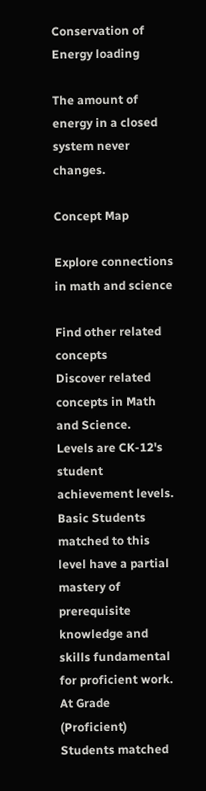Conservation of Energy loading

The amount of energy in a closed system never changes.

Concept Map

Explore connections in math and science

Find other related concepts
Discover related concepts in Math and Science.
Levels are CK-12's student achievement levels.
Basic Students matched to this level have a partial mastery of prerequisite knowledge and skills fundamental for proficient work.
At Grade (Proficient) Students matched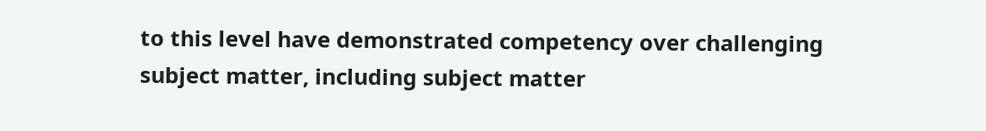to this level have demonstrated competency over challenging subject matter, including subject matter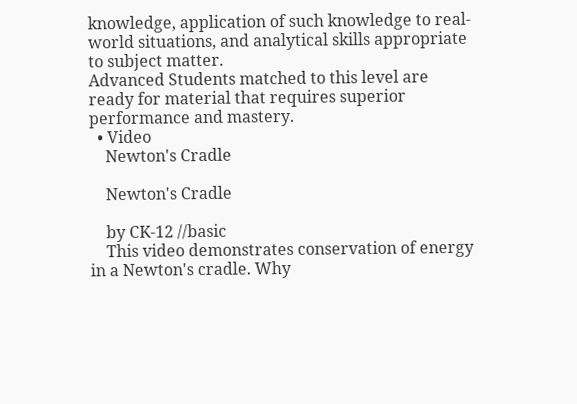knowledge, application of such knowledge to real-world situations, and analytical skills appropriate to subject matter.
Advanced Students matched to this level are ready for material that requires superior performance and mastery.
  • Video
    Newton's Cradle

    Newton's Cradle

    by CK-12 //basic
    This video demonstrates conservation of energy in a Newton's cradle. Why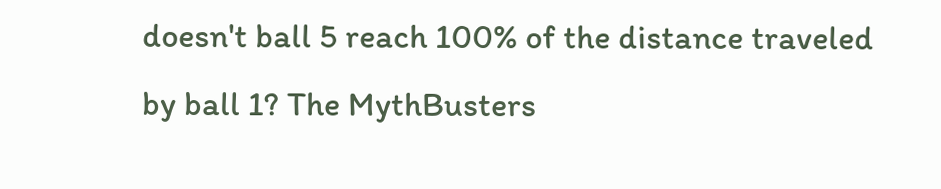doesn't ball 5 reach 100% of the distance traveled by ball 1? The MythBusters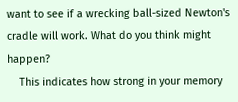want to see if a wrecking ball-sized Newton's cradle will work. What do you think might happen?
    This indicates how strong in your memory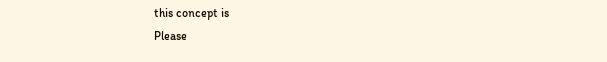this concept is
Please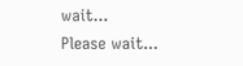wait...
Please wait...